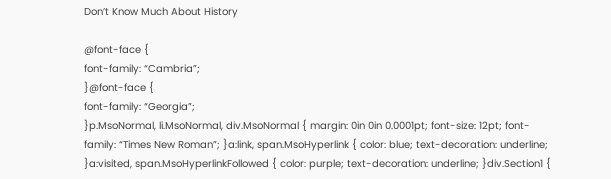Don’t Know Much About History

@font-face {
font-family: “Cambria”;
}@font-face {
font-family: “Georgia”;
}p.MsoNormal, li.MsoNormal, div.MsoNormal { margin: 0in 0in 0.0001pt; font-size: 12pt; font-family: “Times New Roman”; }a:link, span.MsoHyperlink { color: blue; text-decoration: underline; }a:visited, span.MsoHyperlinkFollowed { color: purple; text-decoration: underline; }div.Section1 {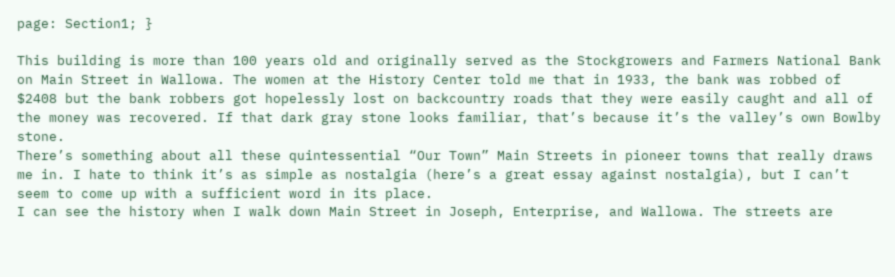page: Section1; }

This building is more than 100 years old and originally served as the Stockgrowers and Farmers National Bank on Main Street in Wallowa. The women at the History Center told me that in 1933, the bank was robbed of $2408 but the bank robbers got hopelessly lost on backcountry roads that they were easily caught and all of the money was recovered. If that dark gray stone looks familiar, that’s because it’s the valley’s own Bowlby stone.
There’s something about all these quintessential “Our Town” Main Streets in pioneer towns that really draws me in. I hate to think it’s as simple as nostalgia (here’s a great essay against nostalgia), but I can’t seem to come up with a sufficient word in its place.
I can see the history when I walk down Main Street in Joseph, Enterprise, and Wallowa. The streets are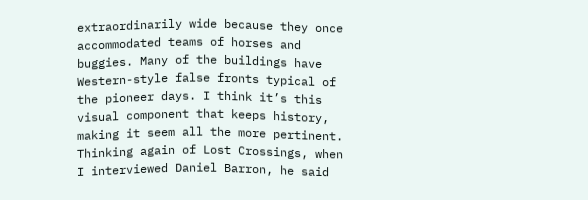extraordinarily wide because they once accommodated teams of horses and buggies. Many of the buildings have Western-style false fronts typical of the pioneer days. I think it’s this visual component that keeps history, making it seem all the more pertinent. Thinking again of Lost Crossings, when I interviewed Daniel Barron, he said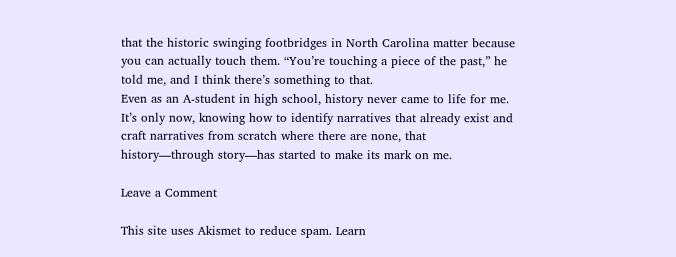that the historic swinging footbridges in North Carolina matter because you can actually touch them. “You’re touching a piece of the past,” he told me, and I think there’s something to that.
Even as an A-student in high school, history never came to life for me. It’s only now, knowing how to identify narratives that already exist and craft narratives from scratch where there are none, that history—through story—has started to make its mark on me.

Leave a Comment

This site uses Akismet to reduce spam. Learn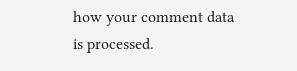how your comment data is processed.